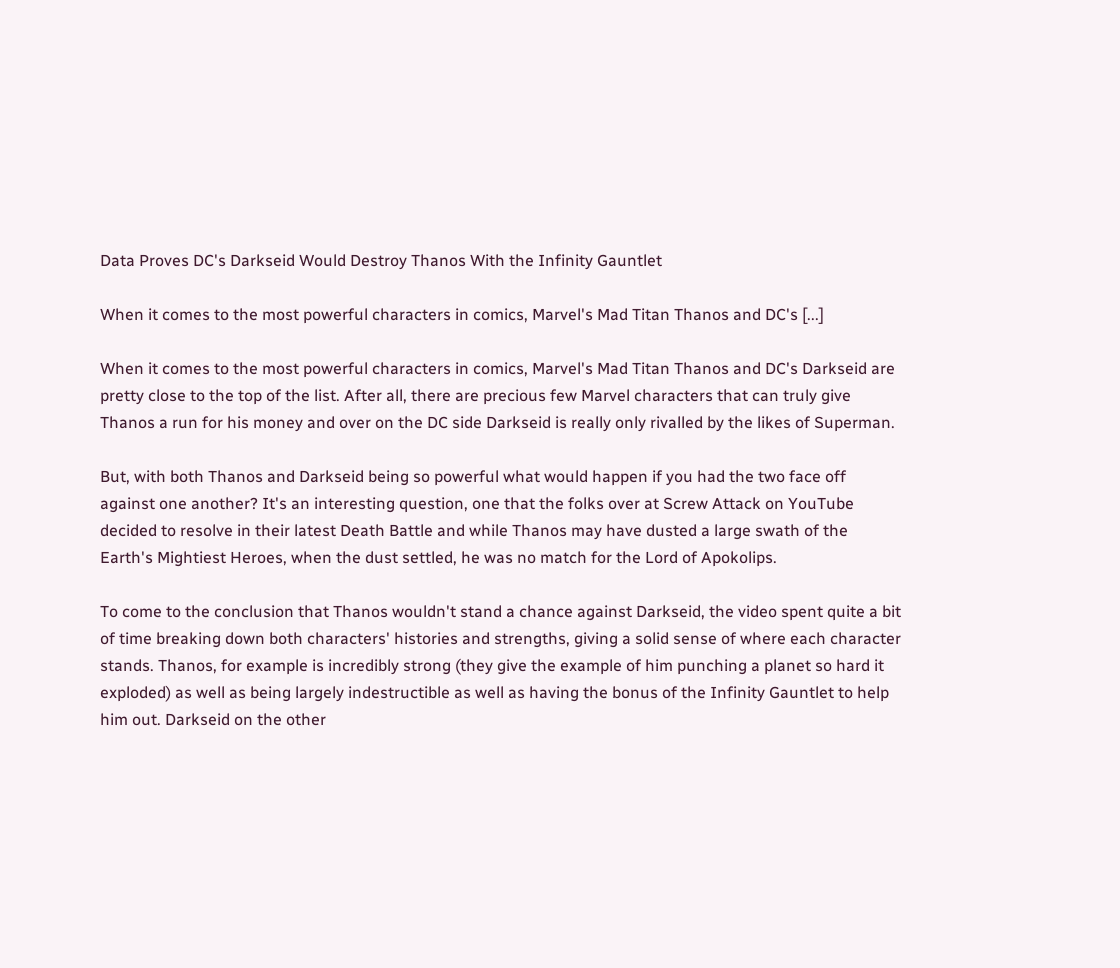Data Proves DC's Darkseid Would Destroy Thanos With the Infinity Gauntlet

When it comes to the most powerful characters in comics, Marvel's Mad Titan Thanos and DC's [...]

When it comes to the most powerful characters in comics, Marvel's Mad Titan Thanos and DC's Darkseid are pretty close to the top of the list. After all, there are precious few Marvel characters that can truly give Thanos a run for his money and over on the DC side Darkseid is really only rivalled by the likes of Superman.

But, with both Thanos and Darkseid being so powerful what would happen if you had the two face off against one another? It's an interesting question, one that the folks over at Screw Attack on YouTube decided to resolve in their latest Death Battle and while Thanos may have dusted a large swath of the Earth's Mightiest Heroes, when the dust settled, he was no match for the Lord of Apokolips.

To come to the conclusion that Thanos wouldn't stand a chance against Darkseid, the video spent quite a bit of time breaking down both characters' histories and strengths, giving a solid sense of where each character stands. Thanos, for example is incredibly strong (they give the example of him punching a planet so hard it exploded) as well as being largely indestructible as well as having the bonus of the Infinity Gauntlet to help him out. Darkseid on the other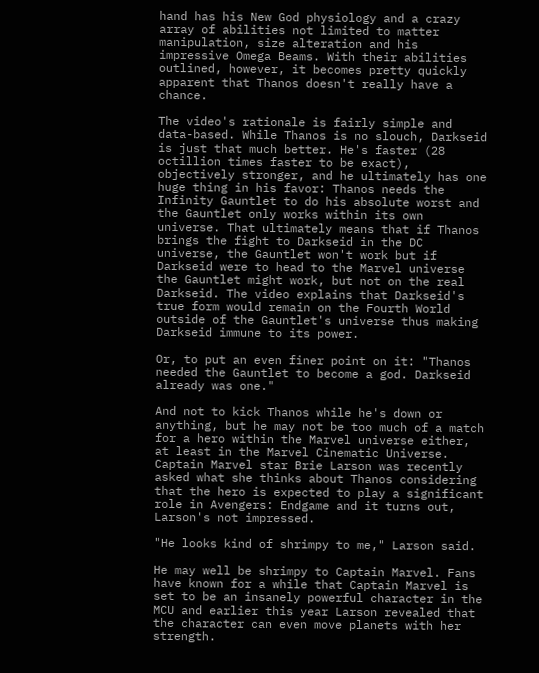hand has his New God physiology and a crazy array of abilities not limited to matter manipulation, size alteration and his impressive Omega Beams. With their abilities outlined, however, it becomes pretty quickly apparent that Thanos doesn't really have a chance.

The video's rationale is fairly simple and data-based. While Thanos is no slouch, Darkseid is just that much better. He's faster (28 octillion times faster to be exact), objectively stronger, and he ultimately has one huge thing in his favor: Thanos needs the Infinity Gauntlet to do his absolute worst and the Gauntlet only works within its own universe. That ultimately means that if Thanos brings the fight to Darkseid in the DC universe, the Gauntlet won't work but if Darkseid were to head to the Marvel universe the Gauntlet might work, but not on the real Darkseid. The video explains that Darkseid's true form would remain on the Fourth World outside of the Gauntlet's universe thus making Darkseid immune to its power.

Or, to put an even finer point on it: "Thanos needed the Gauntlet to become a god. Darkseid already was one."

And not to kick Thanos while he's down or anything, but he may not be too much of a match for a hero within the Marvel universe either, at least in the Marvel Cinematic Universe. Captain Marvel star Brie Larson was recently asked what she thinks about Thanos considering that the hero is expected to play a significant role in Avengers: Endgame and it turns out, Larson's not impressed.

"He looks kind of shrimpy to me," Larson said.

He may well be shrimpy to Captain Marvel. Fans have known for a while that Captain Marvel is set to be an insanely powerful character in the MCU and earlier this year Larson revealed that the character can even move planets with her strength.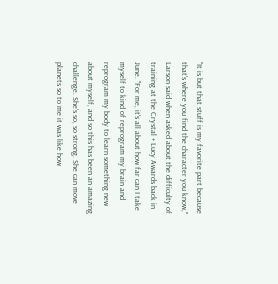"It is but that stuff is my favorite part because that's where you find the character you know," Larson said when asked about the difficulty of training at the Crystal + Lucy Awards back in June. "For me, it's all about how far can I take myself to kind of reprogram my brain and reprogram my body to learn something new about myself, and so this has been an amazing challenge. She's so, so strong. She can move planets so to me it was like how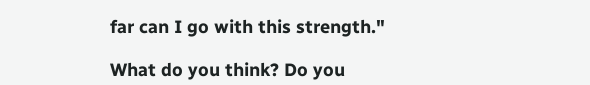far can I go with this strength."

What do you think? Do you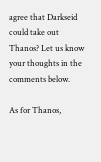agree that Darkseid could take out Thanos? Let us know your thoughts in the comments below.

As for Thanos,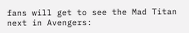fans will get to see the Mad Titan next in Avengers: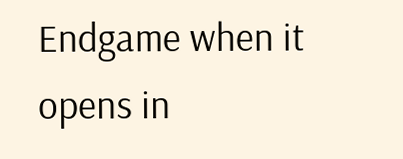Endgame when it opens in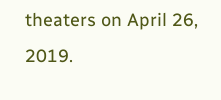theaters on April 26, 2019.